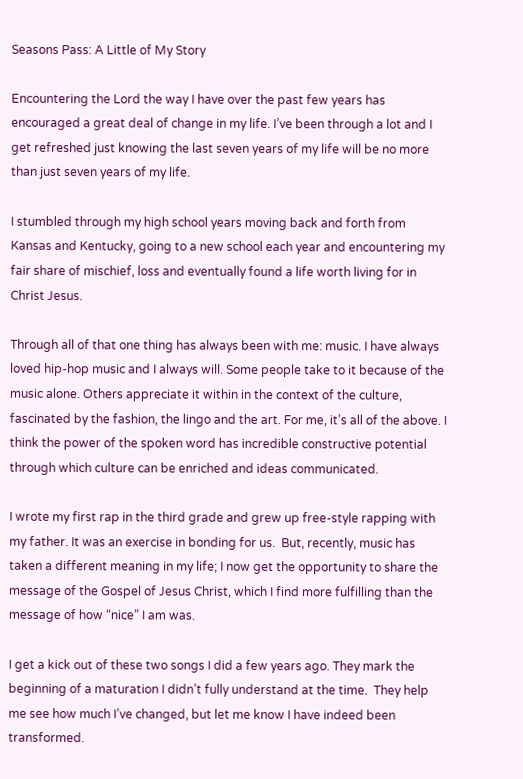Seasons Pass: A Little of My Story

Encountering the Lord the way I have over the past few years has encouraged a great deal of change in my life. I’ve been through a lot and I get refreshed just knowing the last seven years of my life will be no more than just seven years of my life.

I stumbled through my high school years moving back and forth from Kansas and Kentucky, going to a new school each year and encountering my fair share of mischief, loss and eventually found a life worth living for in Christ Jesus.

Through all of that one thing has always been with me: music. I have always loved hip-hop music and I always will. Some people take to it because of the music alone. Others appreciate it within in the context of the culture, fascinated by the fashion, the lingo and the art. For me, it’s all of the above. I think the power of the spoken word has incredible constructive potential through which culture can be enriched and ideas communicated.

I wrote my first rap in the third grade and grew up free-style rapping with my father. It was an exercise in bonding for us.  But, recently, music has taken a different meaning in my life; I now get the opportunity to share the message of the Gospel of Jesus Christ, which I find more fulfilling than the message of how “nice” I am was.

I get a kick out of these two songs I did a few years ago. They mark the beginning of a maturation I didn’t fully understand at the time.  They help me see how much I’ve changed, but let me know I have indeed been transformed.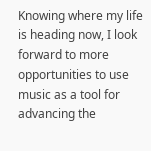Knowing where my life is heading now, I look forward to more opportunities to use music as a tool for advancing the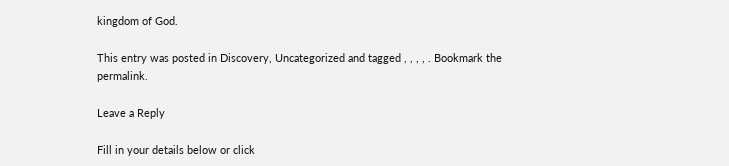kingdom of God.

This entry was posted in Discovery, Uncategorized and tagged , , , , . Bookmark the permalink.

Leave a Reply

Fill in your details below or click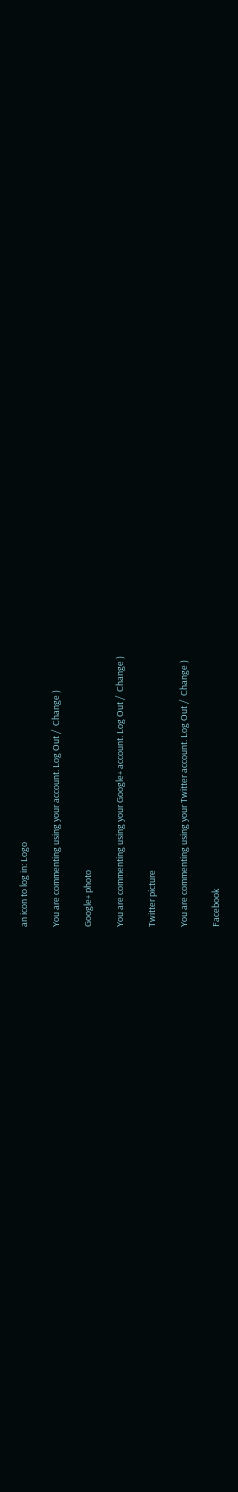an icon to log in: Logo

You are commenting using your account. Log Out /  Change )

Google+ photo

You are commenting using your Google+ account. Log Out /  Change )

Twitter picture

You are commenting using your Twitter account. Log Out /  Change )

Facebook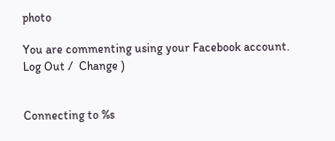photo

You are commenting using your Facebook account. Log Out /  Change )


Connecting to %s